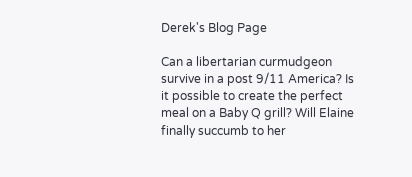Derek's Blog Page

Can a libertarian curmudgeon survive in a post 9/11 America? Is it possible to create the perfect meal on a Baby Q grill? Will Elaine finally succumb to her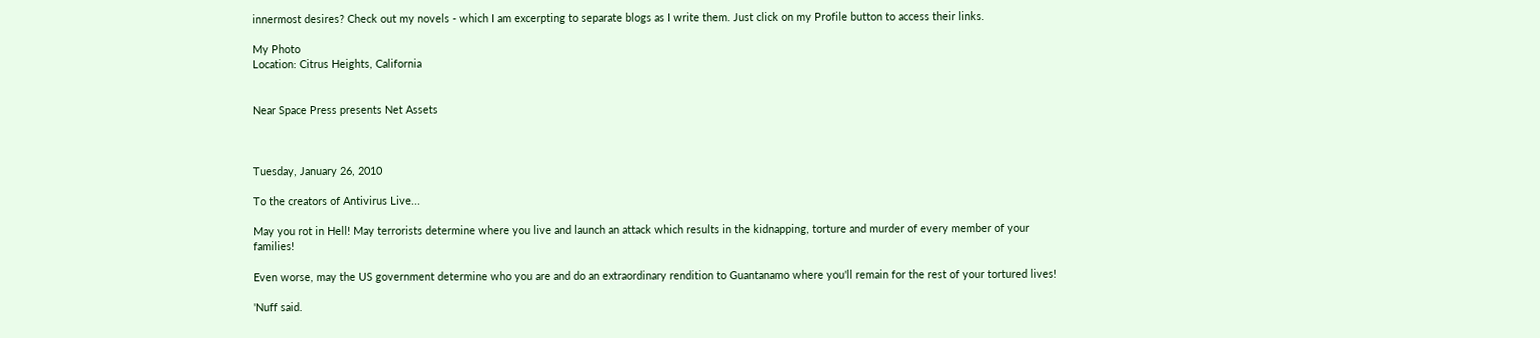innermost desires? Check out my novels - which I am excerpting to separate blogs as I write them. Just click on my Profile button to access their links.

My Photo
Location: Citrus Heights, California


Near Space Press presents Net Assets



Tuesday, January 26, 2010

To the creators of Antivirus Live...

May you rot in Hell! May terrorists determine where you live and launch an attack which results in the kidnapping, torture and murder of every member of your families!

Even worse, may the US government determine who you are and do an extraordinary rendition to Guantanamo where you'll remain for the rest of your tortured lives!

'Nuff said.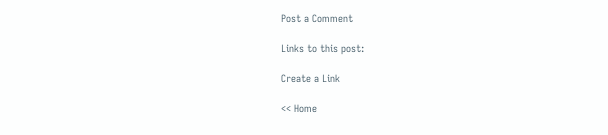Post a Comment

Links to this post:

Create a Link

<< Home